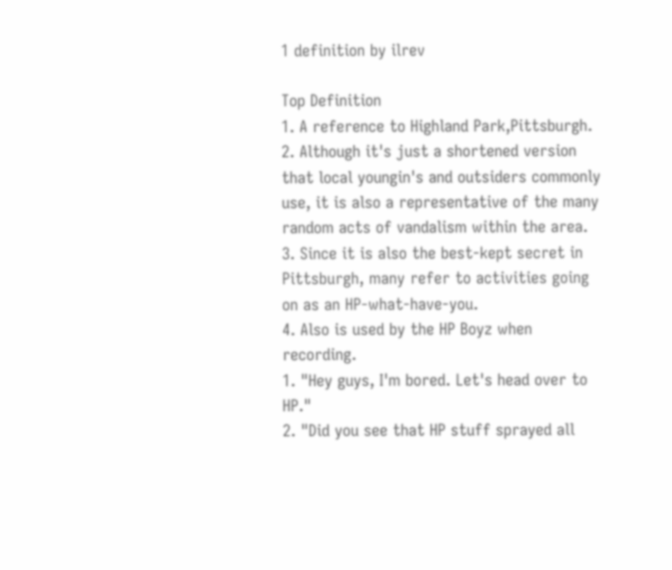1 definition by ilrev

Top Definition
1. A reference to Highland Park,Pittsburgh.
2. Although it's just a shortened version that local youngin's and outsiders commonly use, it is also a representative of the many random acts of vandalism within the area.
3. Since it is also the best-kept secret in Pittsburgh, many refer to activities going on as an HP-what-have-you.
4. Also is used by the HP Boyz when recording.
1. "Hey guys, I'm bored. Let's head over to HP."
2. "Did you see that HP stuff sprayed all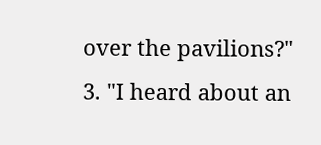over the pavilions?"
3. "I heard about an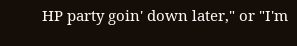HP party goin' down later," or "I'm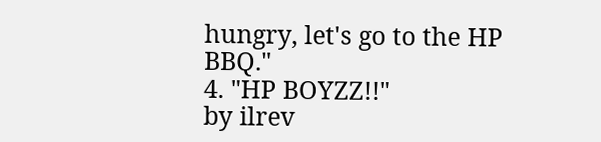hungry, let's go to the HP BBQ."
4. "HP BOYZZ!!"
by ilrev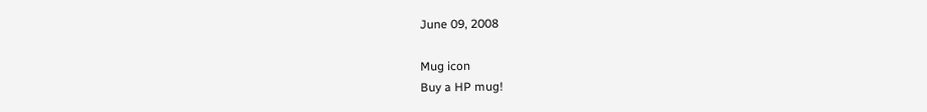June 09, 2008

Mug icon
Buy a HP mug!